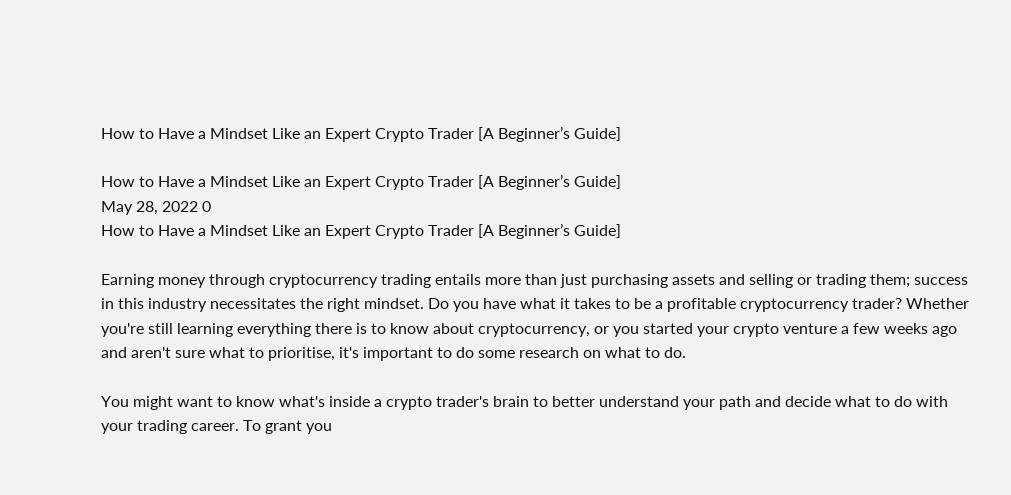How to Have a Mindset Like an Expert Crypto Trader [A Beginner’s Guide]

How to Have a Mindset Like an Expert Crypto Trader [A Beginner’s Guide]
May 28, 2022 0
How to Have a Mindset Like an Expert Crypto Trader [A Beginner’s Guide]

Earning money through cryptocurrency trading entails more than just purchasing assets and selling or trading them; success in this industry necessitates the right mindset. Do you have what it takes to be a profitable cryptocurrency trader? Whether you're still learning everything there is to know about cryptocurrency, or you started your crypto venture a few weeks ago and aren't sure what to prioritise, it's important to do some research on what to do.

You might want to know what's inside a crypto trader's brain to better understand your path and decide what to do with your trading career. To grant you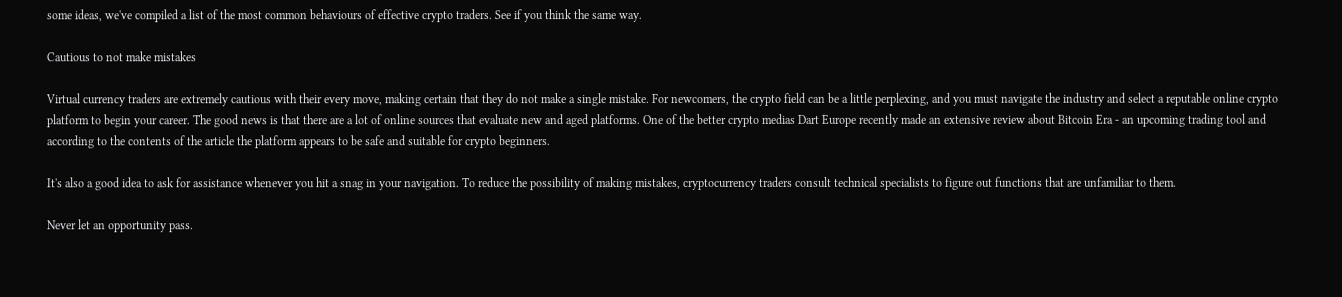some ideas, we've compiled a list of the most common behaviours of effective crypto traders. See if you think the same way.

Cautious to not make mistakes

Virtual currency traders are extremely cautious with their every move, making certain that they do not make a single mistake. For newcomers, the crypto field can be a little perplexing, and you must navigate the industry and select a reputable online crypto platform to begin your career. The good news is that there are a lot of online sources that evaluate new and aged platforms. One of the better crypto medias Dart Europe recently made an extensive review about Bitcoin Era - an upcoming trading tool and according to the contents of the article the platform appears to be safe and suitable for crypto beginners.

It's also a good idea to ask for assistance whenever you hit a snag in your navigation. To reduce the possibility of making mistakes, cryptocurrency traders consult technical specialists to figure out functions that are unfamiliar to them.

Never let an opportunity pass.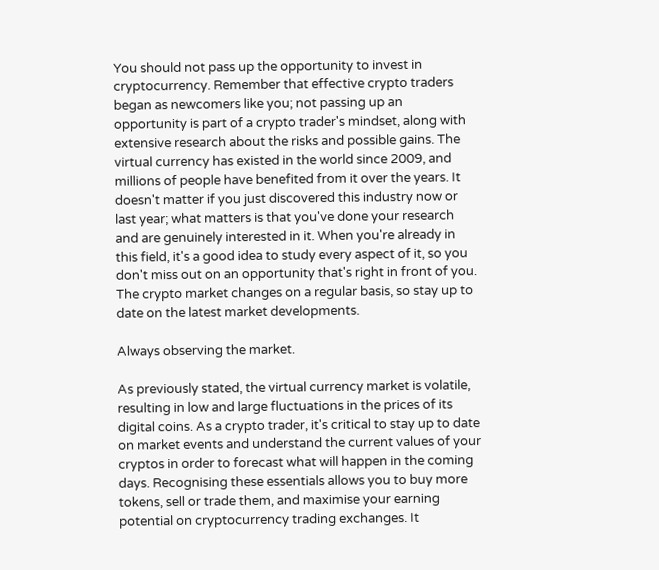You should not pass up the opportunity to invest in cryptocurrency. Remember that effective crypto traders began as newcomers like you; not passing up an opportunity is part of a crypto trader's mindset, along with extensive research about the risks and possible gains. The virtual currency has existed in the world since 2009, and millions of people have benefited from it over the years. It doesn't matter if you just discovered this industry now or last year; what matters is that you've done your research and are genuinely interested in it. When you're already in this field, it's a good idea to study every aspect of it, so you don't miss out on an opportunity that's right in front of you. The crypto market changes on a regular basis, so stay up to date on the latest market developments.

Always observing the market.

As previously stated, the virtual currency market is volatile, resulting in low and large fluctuations in the prices of its digital coins. As a crypto trader, it's critical to stay up to date on market events and understand the current values of your cryptos in order to forecast what will happen in the coming days. Recognising these essentials allows you to buy more tokens, sell or trade them, and maximise your earning potential on cryptocurrency trading exchanges. It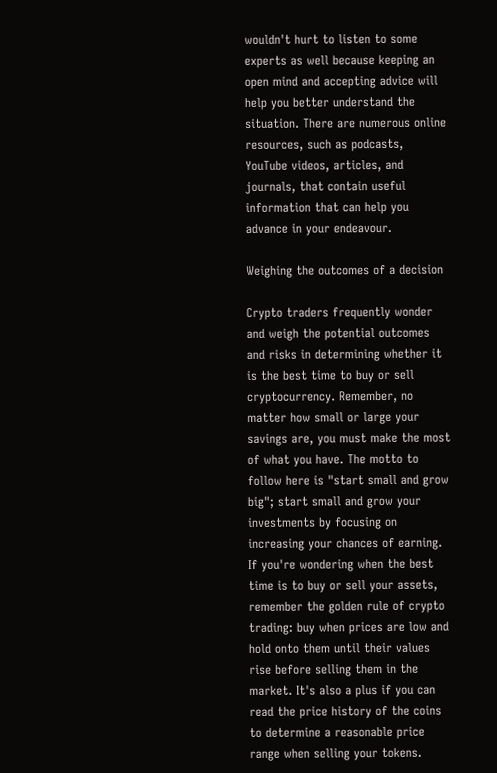wouldn't hurt to listen to some experts as well because keeping an open mind and accepting advice will help you better understand the situation. There are numerous online resources, such as podcasts, YouTube videos, articles, and journals, that contain useful information that can help you advance in your endeavour.

Weighing the outcomes of a decision

Crypto traders frequently wonder and weigh the potential outcomes and risks in determining whether it is the best time to buy or sell cryptocurrency. Remember, no matter how small or large your savings are, you must make the most of what you have. The motto to follow here is "start small and grow big"; start small and grow your investments by focusing on increasing your chances of earning. If you're wondering when the best time is to buy or sell your assets, remember the golden rule of crypto trading: buy when prices are low and hold onto them until their values rise before selling them in the market. It's also a plus if you can read the price history of the coins to determine a reasonable price range when selling your tokens.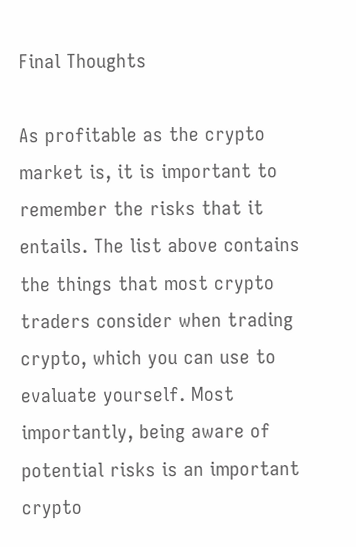Final Thoughts

As profitable as the crypto market is, it is important to remember the risks that it entails. The list above contains the things that most crypto traders consider when trading crypto, which you can use to evaluate yourself. Most importantly, being aware of potential risks is an important crypto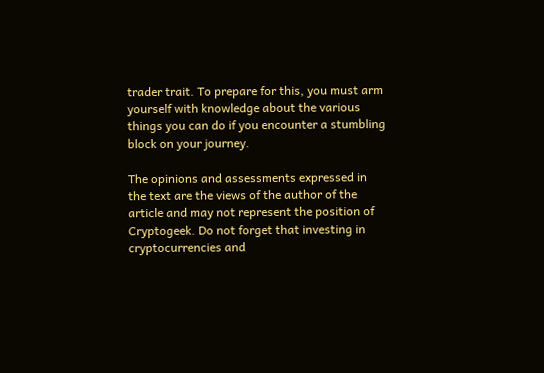trader trait. To prepare for this, you must arm yourself with knowledge about the various things you can do if you encounter a stumbling block on your journey.

The opinions and assessments expressed in the text are the views of the author of the article and may not represent the position of Cryptogeek. Do not forget that investing in cryptocurrencies and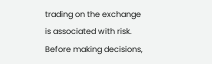trading on the exchange is associated with risk. Before making decisions,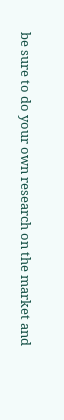be sure to do your own research on the market and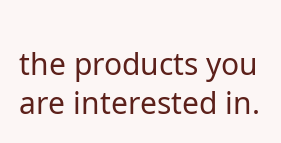the products you are interested in.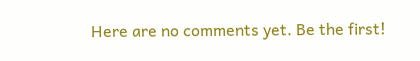Here are no comments yet. Be the first!